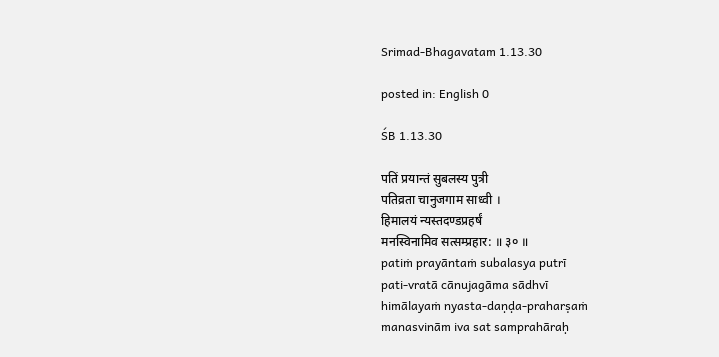Srimad-Bhagavatam 1.13.30

posted in: English 0

ŚB 1.13.30

पतिं प्रयान्तं सुबलस्य पुत्री
पतिव्रता चानुजगाम साध्वी ।
हिमालयं न्यस्तदण्डप्रहर्षं
मनस्विनामिव सत्सम्प्रहार: ॥ ३० ॥
patiṁ prayāntaṁ subalasya putrī
pati-vratā cānujagāma sādhvī
himālayaṁ nyasta-daṇḍa-praharṣaṁ
manasvinām iva sat samprahāraḥ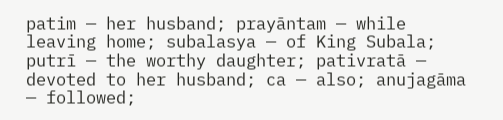patim — her husband; prayāntam — while leaving home; subalasya — of King Subala; putrī — the worthy daughter; pativratā — devoted to her husband; ca — also; anujagāma — followed;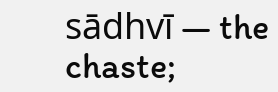sādhvī — the chaste;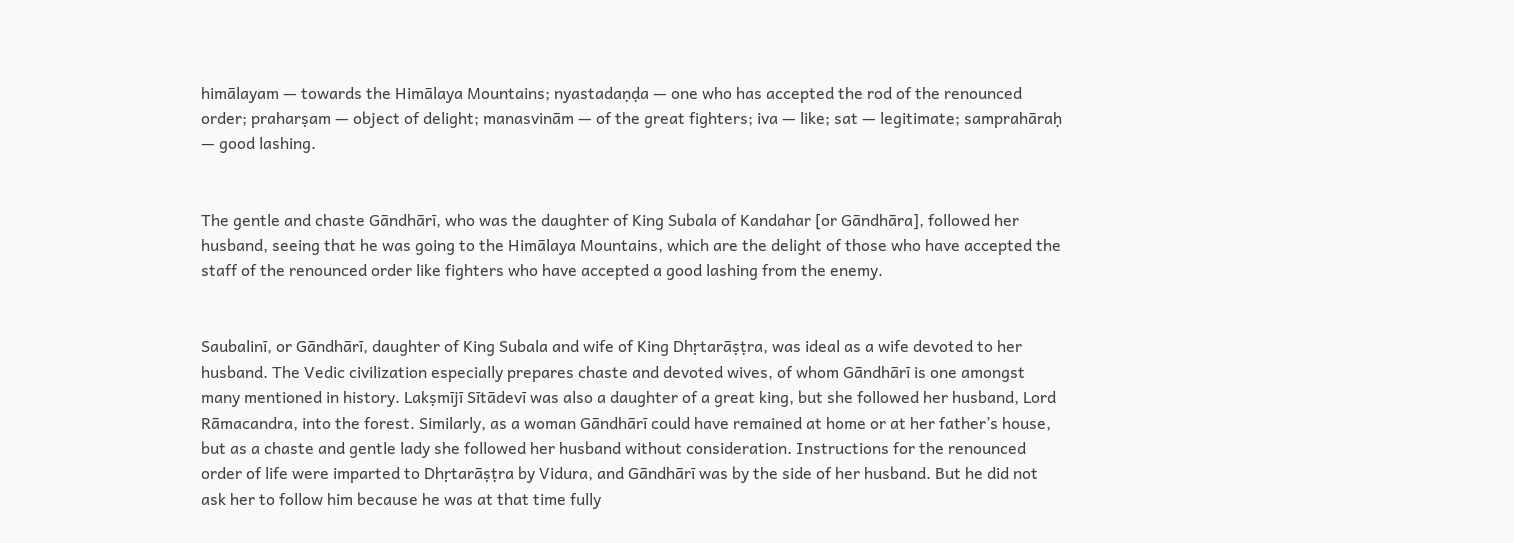himālayam — towards the Himālaya Mountains; nyastadaṇḍa — one who has accepted the rod of the renounced order; praharṣam — object of delight; manasvinām — of the great fighters; iva — like; sat — legitimate; samprahāraḥ — good lashing.


The gentle and chaste Gāndhārī, who was the daughter of King Subala of Kandahar [or Gāndhāra], followed her husband, seeing that he was going to the Himālaya Mountains, which are the delight of those who have accepted the staff of the renounced order like fighters who have accepted a good lashing from the enemy.


Saubalinī, or Gāndhārī, daughter of King Subala and wife of King Dhṛtarāṣṭra, was ideal as a wife devoted to her husband. The Vedic civilization especially prepares chaste and devoted wives, of whom Gāndhārī is one amongst many mentioned in history. Lakṣmījī Sītādevī was also a daughter of a great king, but she followed her husband, Lord Rāmacandra, into the forest. Similarly, as a woman Gāndhārī could have remained at home or at her father’s house, but as a chaste and gentle lady she followed her husband without consideration. Instructions for the renounced order of life were imparted to Dhṛtarāṣṭra by Vidura, and Gāndhārī was by the side of her husband. But he did not ask her to follow him because he was at that time fully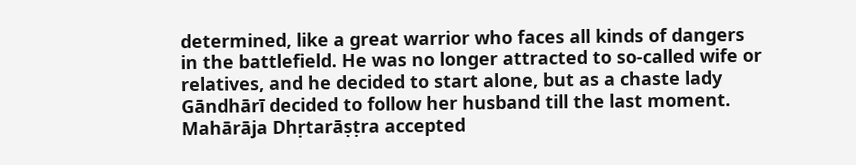determined, like a great warrior who faces all kinds of dangers in the battlefield. He was no longer attracted to so-called wife or relatives, and he decided to start alone, but as a chaste lady Gāndhārī decided to follow her husband till the last moment. Mahārāja Dhṛtarāṣṭra accepted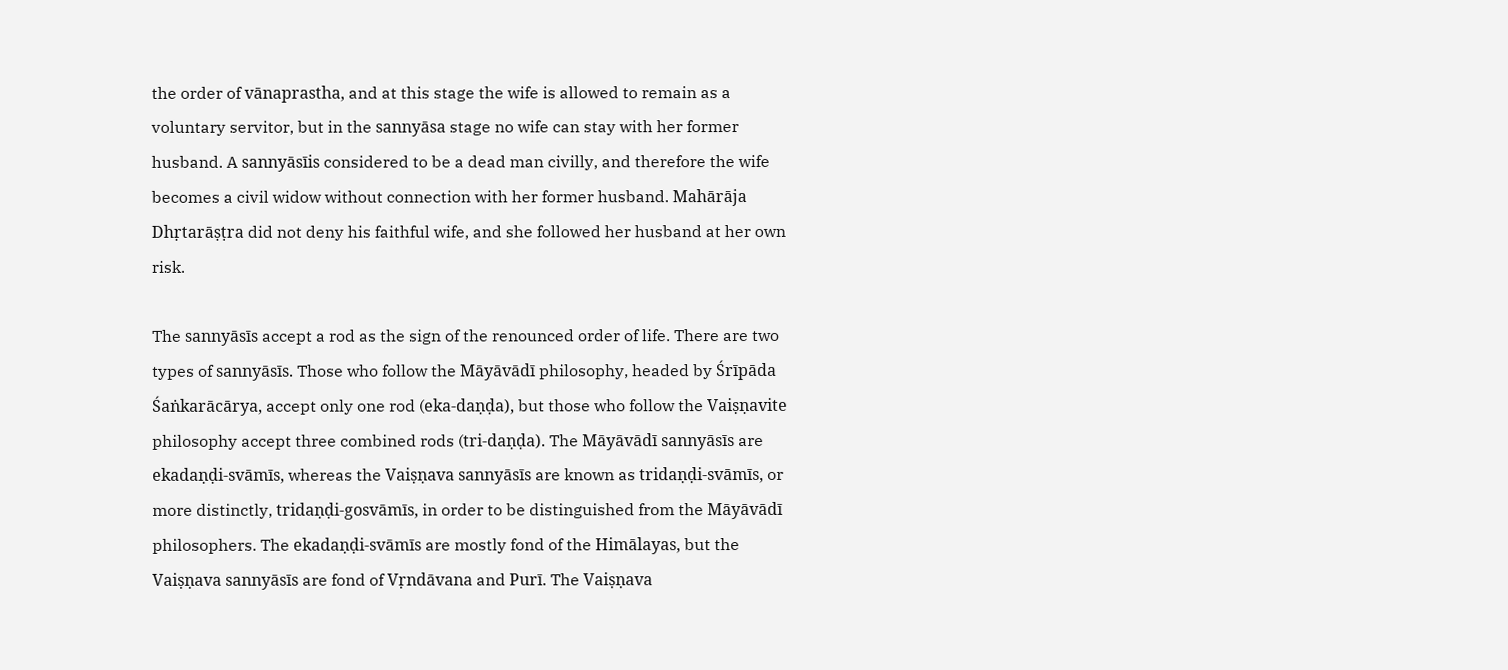the order of vānaprastha, and at this stage the wife is allowed to remain as a voluntary servitor, but in the sannyāsa stage no wife can stay with her former husband. A sannyāsīis considered to be a dead man civilly, and therefore the wife becomes a civil widow without connection with her former husband. Mahārāja Dhṛtarāṣṭra did not deny his faithful wife, and she followed her husband at her own risk.

The sannyāsīs accept a rod as the sign of the renounced order of life. There are two types of sannyāsīs. Those who follow the Māyāvādī philosophy, headed by Śrīpāda Śaṅkarācārya, accept only one rod (eka-daṇḍa), but those who follow the Vaiṣṇavite philosophy accept three combined rods (tri-daṇḍa). The Māyāvādī sannyāsīs are ekadaṇḍi-svāmīs, whereas the Vaiṣṇava sannyāsīs are known as tridaṇḍi-svāmīs, or more distinctly, tridaṇḍi-gosvāmīs, in order to be distinguished from the Māyāvādī philosophers. The ekadaṇḍi-svāmīs are mostly fond of the Himālayas, but the Vaiṣṇava sannyāsīs are fond of Vṛndāvana and Purī. The Vaiṣṇava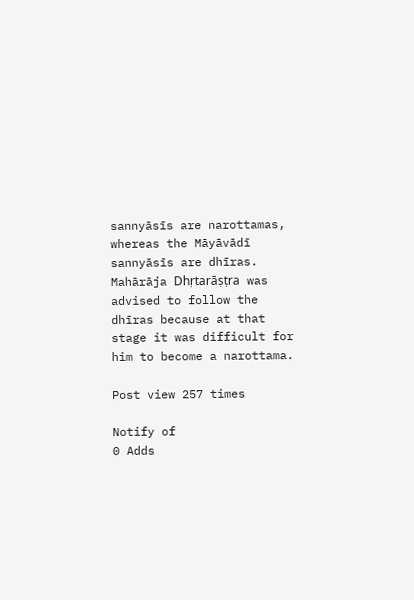sannyāsīs are narottamas, whereas the Māyāvādī sannyāsīs are dhīras. Mahārāja Dhṛtarāṣṭra was advised to follow the dhīras because at that stage it was difficult for him to become a narottama.

Post view 257 times

Notify of
0 Adds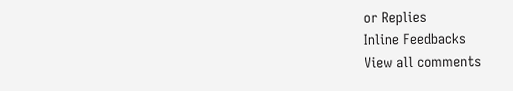or Replies
Inline Feedbacks
View all comments